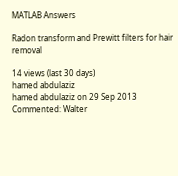MATLAB Answers

Radon transform and Prewitt filters for hair removal

14 views (last 30 days)
hamed abdulaziz
hamed abdulaziz on 29 Sep 2013
Commented: Walter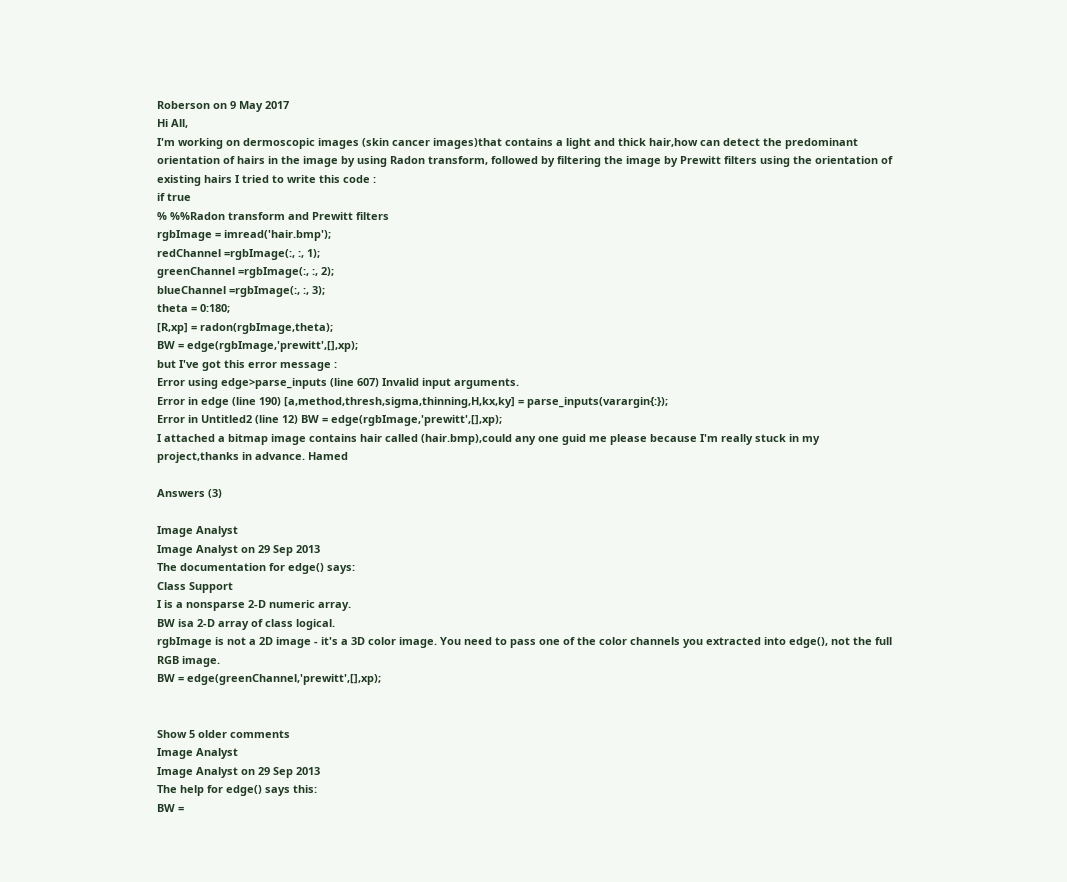Roberson on 9 May 2017
Hi All,
I'm working on dermoscopic images (skin cancer images)that contains a light and thick hair,how can detect the predominant orientation of hairs in the image by using Radon transform, followed by filtering the image by Prewitt filters using the orientation of existing hairs I tried to write this code :
if true
% %%Radon transform and Prewitt filters
rgbImage = imread('hair.bmp');
redChannel =rgbImage(:, :, 1);
greenChannel =rgbImage(:, :, 2);
blueChannel =rgbImage(:, :, 3);
theta = 0:180;
[R,xp] = radon(rgbImage,theta);
BW = edge(rgbImage,'prewitt',[],xp);
but I've got this error message :
Error using edge>parse_inputs (line 607) Invalid input arguments.
Error in edge (line 190) [a,method,thresh,sigma,thinning,H,kx,ky] = parse_inputs(varargin{:});
Error in Untitled2 (line 12) BW = edge(rgbImage,'prewitt',[],xp);
I attached a bitmap image contains hair called (hair.bmp),could any one guid me please because I'm really stuck in my project,thanks in advance. Hamed

Answers (3)

Image Analyst
Image Analyst on 29 Sep 2013
The documentation for edge() says:
Class Support
I is a nonsparse 2-D numeric array.
BW isa 2-D array of class logical.
rgbImage is not a 2D image - it's a 3D color image. You need to pass one of the color channels you extracted into edge(), not the full RGB image.
BW = edge(greenChannel,'prewitt',[],xp);


Show 5 older comments
Image Analyst
Image Analyst on 29 Sep 2013
The help for edge() says this:
BW =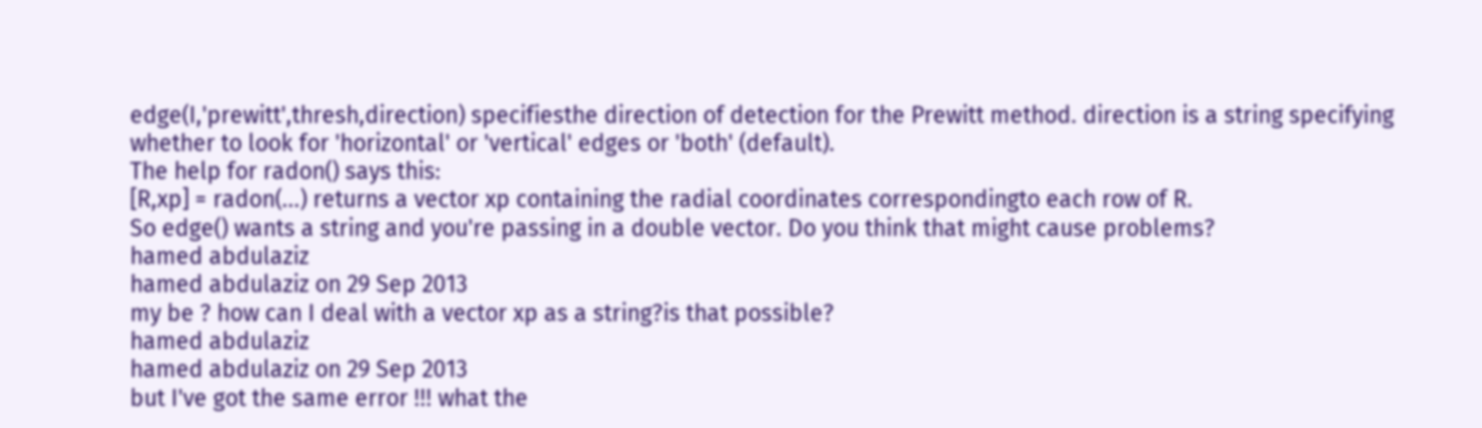edge(I,'prewitt',thresh,direction) specifiesthe direction of detection for the Prewitt method. direction is a string specifying whether to look for 'horizontal' or 'vertical' edges or 'both' (default).
The help for radon() says this:
[R,xp] = radon(...) returns a vector xp containing the radial coordinates correspondingto each row of R.
So edge() wants a string and you're passing in a double vector. Do you think that might cause problems?
hamed abdulaziz
hamed abdulaziz on 29 Sep 2013
my be ? how can I deal with a vector xp as a string?is that possible?
hamed abdulaziz
hamed abdulaziz on 29 Sep 2013
but I've got the same error !!! what the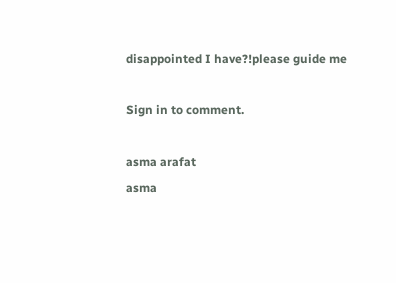disappointed I have?!please guide me

Sign in to comment.

asma arafat
asma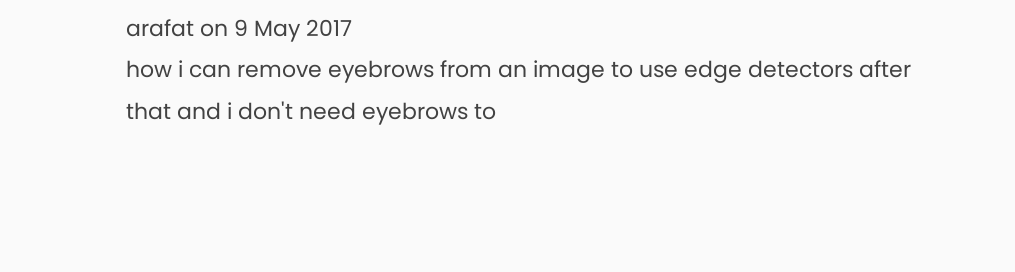arafat on 9 May 2017
how i can remove eyebrows from an image to use edge detectors after that and i don't need eyebrows to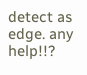detect as edge. any help!!?